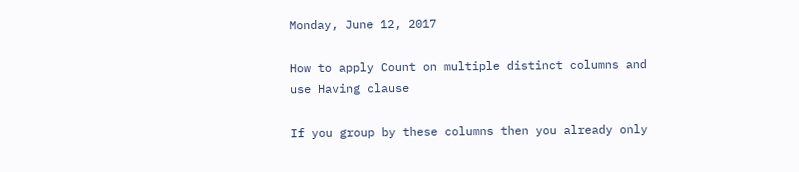Monday, June 12, 2017

How to apply Count on multiple distinct columns and use Having clause

If you group by these columns then you already only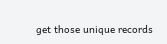get those unique records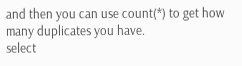and then you can use count(*) to get how many duplicates you have.
select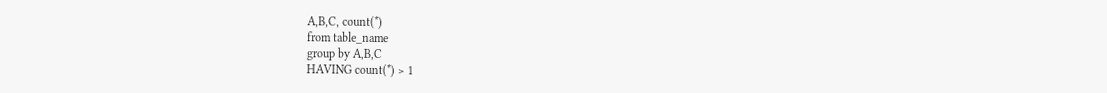A,B,C, count(*)
from table_name
group by A,B,C
HAVING count(*) > 1